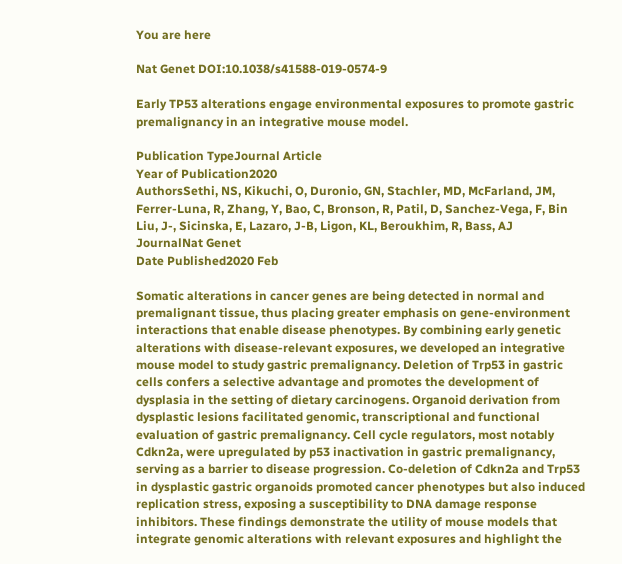You are here

Nat Genet DOI:10.1038/s41588-019-0574-9

Early TP53 alterations engage environmental exposures to promote gastric premalignancy in an integrative mouse model.

Publication TypeJournal Article
Year of Publication2020
AuthorsSethi, NS, Kikuchi, O, Duronio, GN, Stachler, MD, McFarland, JM, Ferrer-Luna, R, Zhang, Y, Bao, C, Bronson, R, Patil, D, Sanchez-Vega, F, Bin Liu, J-, Sicinska, E, Lazaro, J-B, Ligon, KL, Beroukhim, R, Bass, AJ
JournalNat Genet
Date Published2020 Feb

Somatic alterations in cancer genes are being detected in normal and premalignant tissue, thus placing greater emphasis on gene-environment interactions that enable disease phenotypes. By combining early genetic alterations with disease-relevant exposures, we developed an integrative mouse model to study gastric premalignancy. Deletion of Trp53 in gastric cells confers a selective advantage and promotes the development of dysplasia in the setting of dietary carcinogens. Organoid derivation from dysplastic lesions facilitated genomic, transcriptional and functional evaluation of gastric premalignancy. Cell cycle regulators, most notably Cdkn2a, were upregulated by p53 inactivation in gastric premalignancy, serving as a barrier to disease progression. Co-deletion of Cdkn2a and Trp53 in dysplastic gastric organoids promoted cancer phenotypes but also induced replication stress, exposing a susceptibility to DNA damage response inhibitors. These findings demonstrate the utility of mouse models that integrate genomic alterations with relevant exposures and highlight the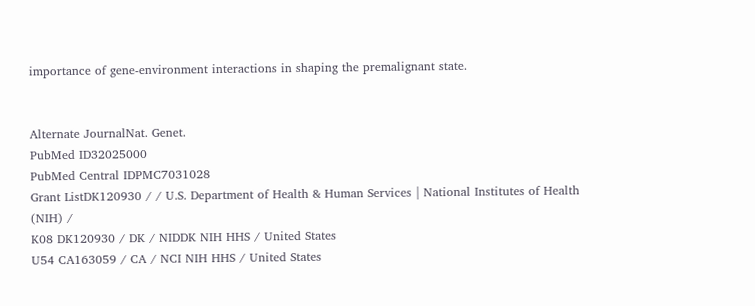importance of gene-environment interactions in shaping the premalignant state.


Alternate JournalNat. Genet.
PubMed ID32025000
PubMed Central IDPMC7031028
Grant ListDK120930 / / U.S. Department of Health & Human Services | National Institutes of Health (NIH) /
K08 DK120930 / DK / NIDDK NIH HHS / United States
U54 CA163059 / CA / NCI NIH HHS / United States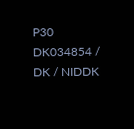P30 DK034854 / DK / NIDDK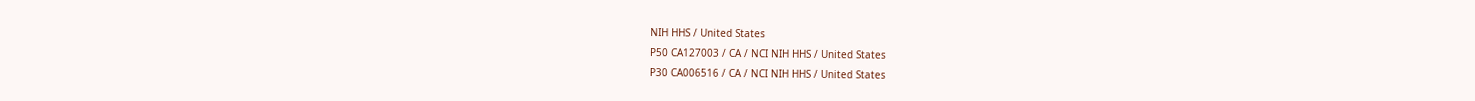NIH HHS / United States
P50 CA127003 / CA / NCI NIH HHS / United States
P30 CA006516 / CA / NCI NIH HHS / United States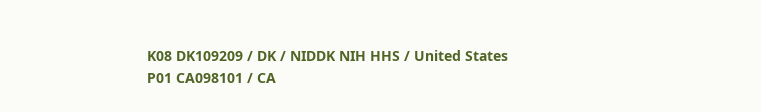K08 DK109209 / DK / NIDDK NIH HHS / United States
P01 CA098101 / CA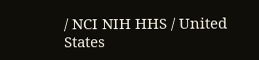/ NCI NIH HHS / United States